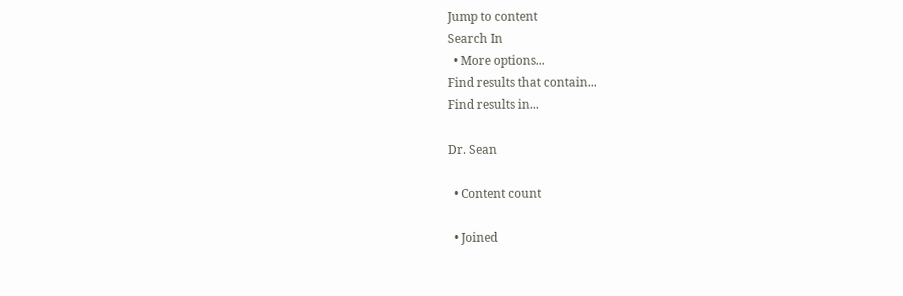Jump to content
Search In
  • More options...
Find results that contain...
Find results in...

Dr. Sean

  • Content count

  • Joined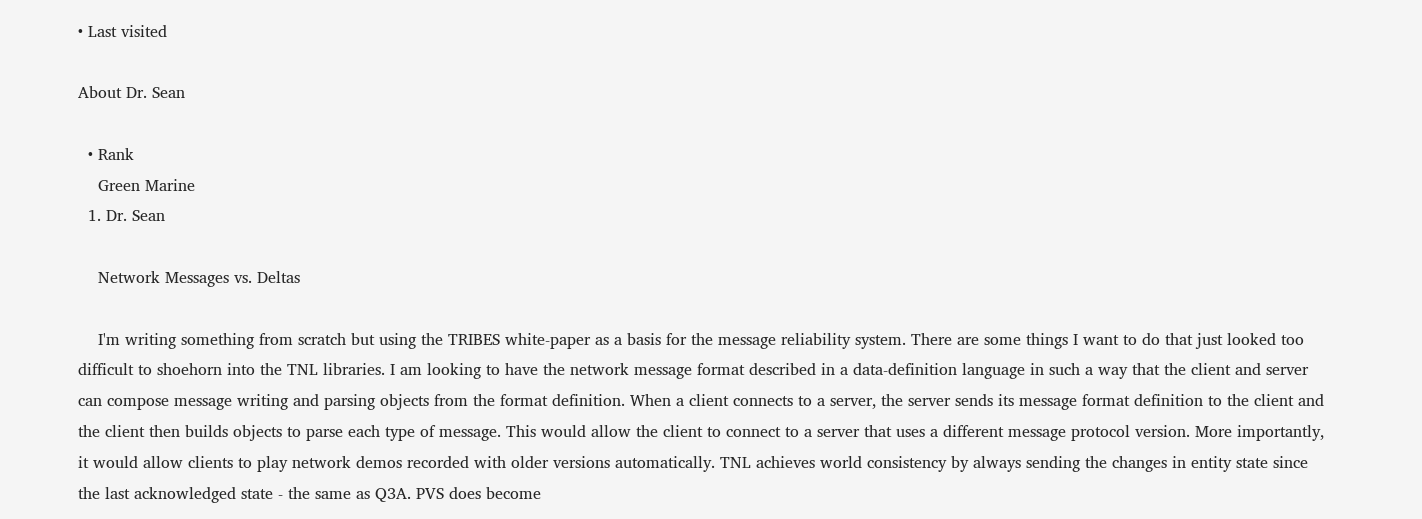• Last visited

About Dr. Sean

  • Rank
    Green Marine
  1. Dr. Sean

    Network Messages vs. Deltas

    I'm writing something from scratch but using the TRIBES white-paper as a basis for the message reliability system. There are some things I want to do that just looked too difficult to shoehorn into the TNL libraries. I am looking to have the network message format described in a data-definition language in such a way that the client and server can compose message writing and parsing objects from the format definition. When a client connects to a server, the server sends its message format definition to the client and the client then builds objects to parse each type of message. This would allow the client to connect to a server that uses a different message protocol version. More importantly, it would allow clients to play network demos recorded with older versions automatically. TNL achieves world consistency by always sending the changes in entity state since the last acknowledged state - the same as Q3A. PVS does become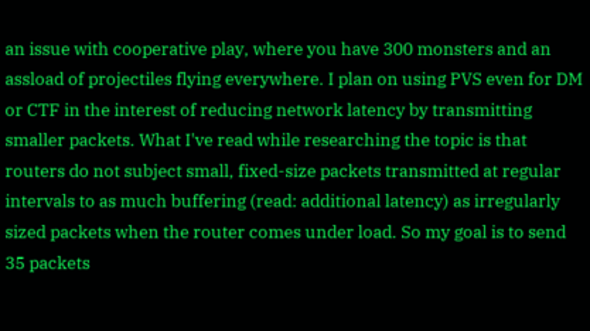an issue with cooperative play, where you have 300 monsters and an assload of projectiles flying everywhere. I plan on using PVS even for DM or CTF in the interest of reducing network latency by transmitting smaller packets. What I've read while researching the topic is that routers do not subject small, fixed-size packets transmitted at regular intervals to as much buffering (read: additional latency) as irregularly sized packets when the router comes under load. So my goal is to send 35 packets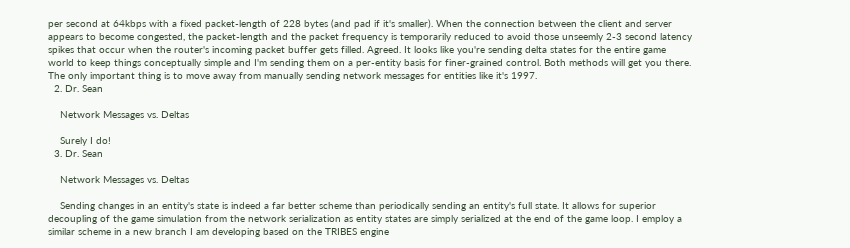per second at 64kbps with a fixed packet-length of 228 bytes (and pad if it's smaller). When the connection between the client and server appears to become congested, the packet-length and the packet frequency is temporarily reduced to avoid those unseemly 2-3 second latency spikes that occur when the router's incoming packet buffer gets filled. Agreed. It looks like you're sending delta states for the entire game world to keep things conceptually simple and I'm sending them on a per-entity basis for finer-grained control. Both methods will get you there. The only important thing is to move away from manually sending network messages for entities like it's 1997.
  2. Dr. Sean

    Network Messages vs. Deltas

    Surely I do!
  3. Dr. Sean

    Network Messages vs. Deltas

    Sending changes in an entity's state is indeed a far better scheme than periodically sending an entity's full state. It allows for superior decoupling of the game simulation from the network serialization as entity states are simply serialized at the end of the game loop. I employ a similar scheme in a new branch I am developing based on the TRIBES engine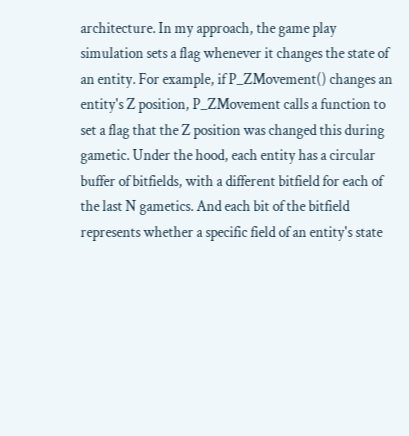architecture. In my approach, the game play simulation sets a flag whenever it changes the state of an entity. For example, if P_ZMovement() changes an entity's Z position, P_ZMovement calls a function to set a flag that the Z position was changed this during gametic. Under the hood, each entity has a circular buffer of bitfields, with a different bitfield for each of the last N gametics. And each bit of the bitfield represents whether a specific field of an entity's state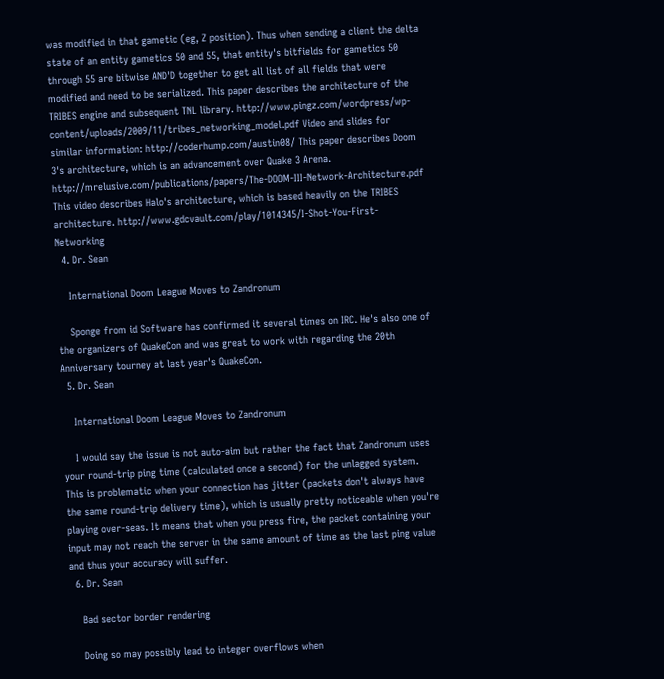was modified in that gametic (eg, Z position). Thus when sending a client the delta state of an entity gametics 50 and 55, that entity's bitfields for gametics 50 through 55 are bitwise AND'D together to get all list of all fields that were modified and need to be serialized. This paper describes the architecture of the TRIBES engine and subsequent TNL library. http://www.pingz.com/wordpress/wp-content/uploads/2009/11/tribes_networking_model.pdf Video and slides for similar information: http://coderhump.com/austin08/ This paper describes Doom 3's architecture, which is an advancement over Quake 3 Arena. http://mrelusive.com/publications/papers/The-DOOM-III-Network-Architecture.pdf This video describes Halo's architecture, which is based heavily on the TRIBES architecture. http://www.gdcvault.com/play/1014345/I-Shot-You-First-Networking
  4. Dr. Sean

    International Doom League Moves to Zandronum

    Sponge from id Software has confirmed it several times on IRC. He's also one of the organizers of QuakeCon and was great to work with regarding the 20th Anniversary tourney at last year's QuakeCon.
  5. Dr. Sean

    International Doom League Moves to Zandronum

    I would say the issue is not auto-aim but rather the fact that Zandronum uses your round-trip ping time (calculated once a second) for the unlagged system. This is problematic when your connection has jitter (packets don't always have the same round-trip delivery time), which is usually pretty noticeable when you're playing over-seas. It means that when you press fire, the packet containing your input may not reach the server in the same amount of time as the last ping value and thus your accuracy will suffer.
  6. Dr. Sean

    Bad sector border rendering

    Doing so may possibly lead to integer overflows when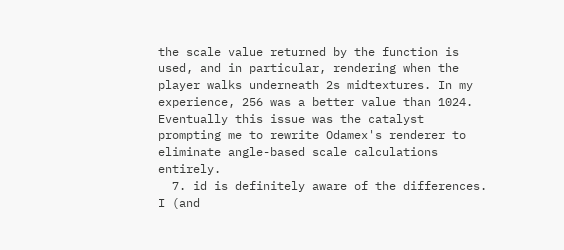the scale value returned by the function is used, and in particular, rendering when the player walks underneath 2s midtextures. In my experience, 256 was a better value than 1024. Eventually this issue was the catalyst prompting me to rewrite Odamex's renderer to eliminate angle-based scale calculations entirely.
  7. id is definitely aware of the differences. I (and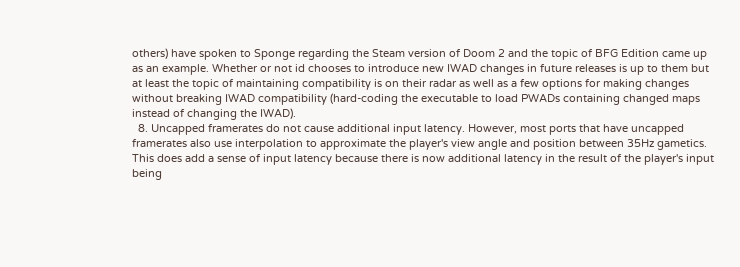others) have spoken to Sponge regarding the Steam version of Doom 2 and the topic of BFG Edition came up as an example. Whether or not id chooses to introduce new IWAD changes in future releases is up to them but at least the topic of maintaining compatibility is on their radar as well as a few options for making changes without breaking IWAD compatibility (hard-coding the executable to load PWADs containing changed maps instead of changing the IWAD).
  8. Uncapped framerates do not cause additional input latency. However, most ports that have uncapped framerates also use interpolation to approximate the player's view angle and position between 35Hz gametics. This does add a sense of input latency because there is now additional latency in the result of the player's input being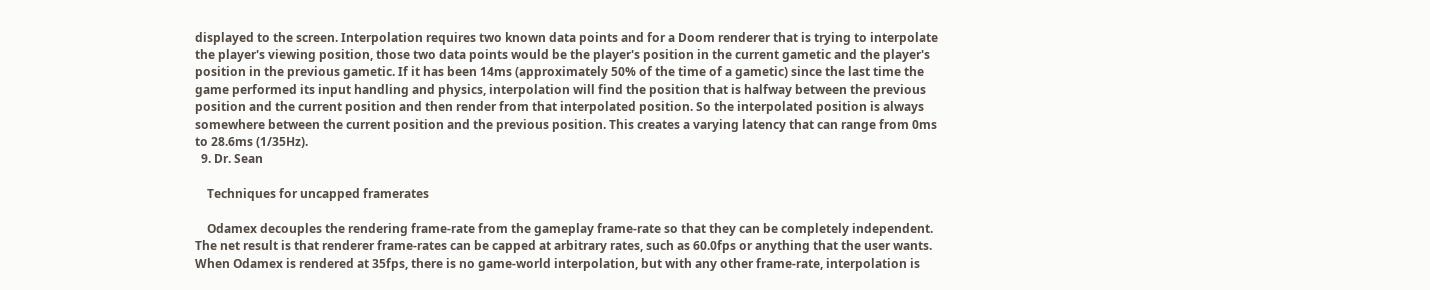displayed to the screen. Interpolation requires two known data points and for a Doom renderer that is trying to interpolate the player's viewing position, those two data points would be the player's position in the current gametic and the player's position in the previous gametic. If it has been 14ms (approximately 50% of the time of a gametic) since the last time the game performed its input handling and physics, interpolation will find the position that is halfway between the previous position and the current position and then render from that interpolated position. So the interpolated position is always somewhere between the current position and the previous position. This creates a varying latency that can range from 0ms to 28.6ms (1/35Hz).
  9. Dr. Sean

    Techniques for uncapped framerates

    Odamex decouples the rendering frame-rate from the gameplay frame-rate so that they can be completely independent. The net result is that renderer frame-rates can be capped at arbitrary rates, such as 60.0fps or anything that the user wants. When Odamex is rendered at 35fps, there is no game-world interpolation, but with any other frame-rate, interpolation is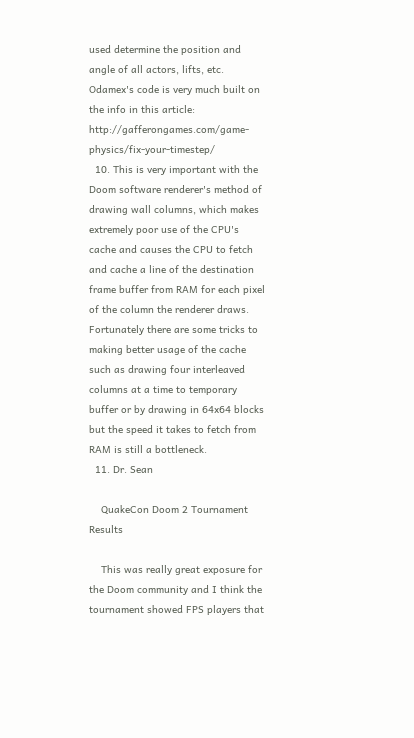used determine the position and angle of all actors, lifts, etc. Odamex's code is very much built on the info in this article: http://gafferongames.com/game-physics/fix-your-timestep/
  10. This is very important with the Doom software renderer's method of drawing wall columns, which makes extremely poor use of the CPU's cache and causes the CPU to fetch and cache a line of the destination frame buffer from RAM for each pixel of the column the renderer draws. Fortunately there are some tricks to making better usage of the cache such as drawing four interleaved columns at a time to temporary buffer or by drawing in 64x64 blocks but the speed it takes to fetch from RAM is still a bottleneck.
  11. Dr. Sean

    QuakeCon Doom 2 Tournament Results

    This was really great exposure for the Doom community and I think the tournament showed FPS players that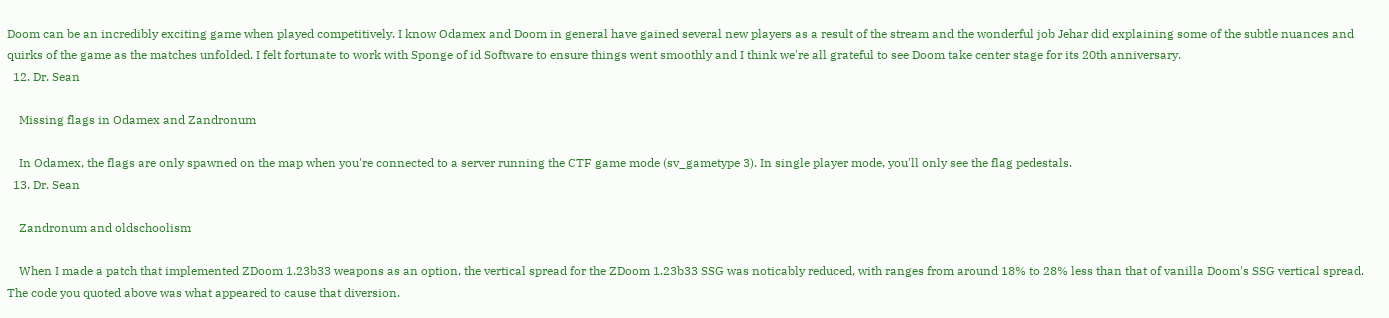Doom can be an incredibly exciting game when played competitively. I know Odamex and Doom in general have gained several new players as a result of the stream and the wonderful job Jehar did explaining some of the subtle nuances and quirks of the game as the matches unfolded. I felt fortunate to work with Sponge of id Software to ensure things went smoothly and I think we're all grateful to see Doom take center stage for its 20th anniversary.
  12. Dr. Sean

    Missing flags in Odamex and Zandronum

    In Odamex, the flags are only spawned on the map when you're connected to a server running the CTF game mode (sv_gametype 3). In single player mode, you'll only see the flag pedestals.
  13. Dr. Sean

    Zandronum and oldschoolism

    When I made a patch that implemented ZDoom 1.23b33 weapons as an option, the vertical spread for the ZDoom 1.23b33 SSG was noticably reduced, with ranges from around 18% to 28% less than that of vanilla Doom's SSG vertical spread. The code you quoted above was what appeared to cause that diversion.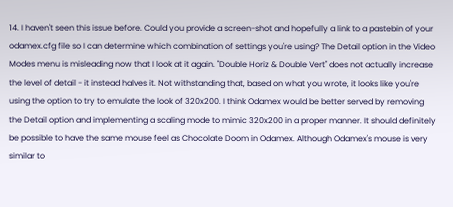14. I haven't seen this issue before. Could you provide a screen-shot and hopefully a link to a pastebin of your odamex.cfg file so I can determine which combination of settings you're using? The Detail option in the Video Modes menu is misleading now that I look at it again. "Double Horiz & Double Vert" does not actually increase the level of detail - it instead halves it. Not withstanding that, based on what you wrote, it looks like you're using the option to try to emulate the look of 320x200. I think Odamex would be better served by removing the Detail option and implementing a scaling mode to mimic 320x200 in a proper manner. It should definitely be possible to have the same mouse feel as Chocolate Doom in Odamex. Although Odamex's mouse is very similar to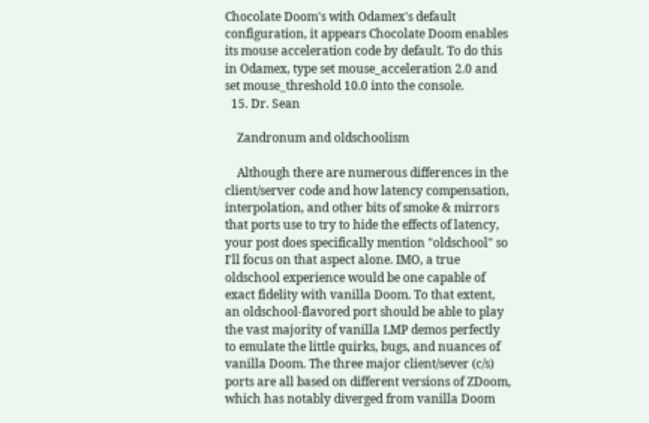Chocolate Doom's with Odamex's default configuration, it appears Chocolate Doom enables its mouse acceleration code by default. To do this in Odamex, type set mouse_acceleration 2.0 and set mouse_threshold 10.0 into the console.
  15. Dr. Sean

    Zandronum and oldschoolism

    Although there are numerous differences in the client/server code and how latency compensation, interpolation, and other bits of smoke & mirrors that ports use to try to hide the effects of latency, your post does specifically mention "oldschool" so I'll focus on that aspect alone. IMO, a true oldschool experience would be one capable of exact fidelity with vanilla Doom. To that extent, an oldschool-flavored port should be able to play the vast majority of vanilla LMP demos perfectly to emulate the little quirks, bugs, and nuances of vanilla Doom. The three major client/sever (c/s) ports are all based on different versions of ZDoom, which has notably diverged from vanilla Doom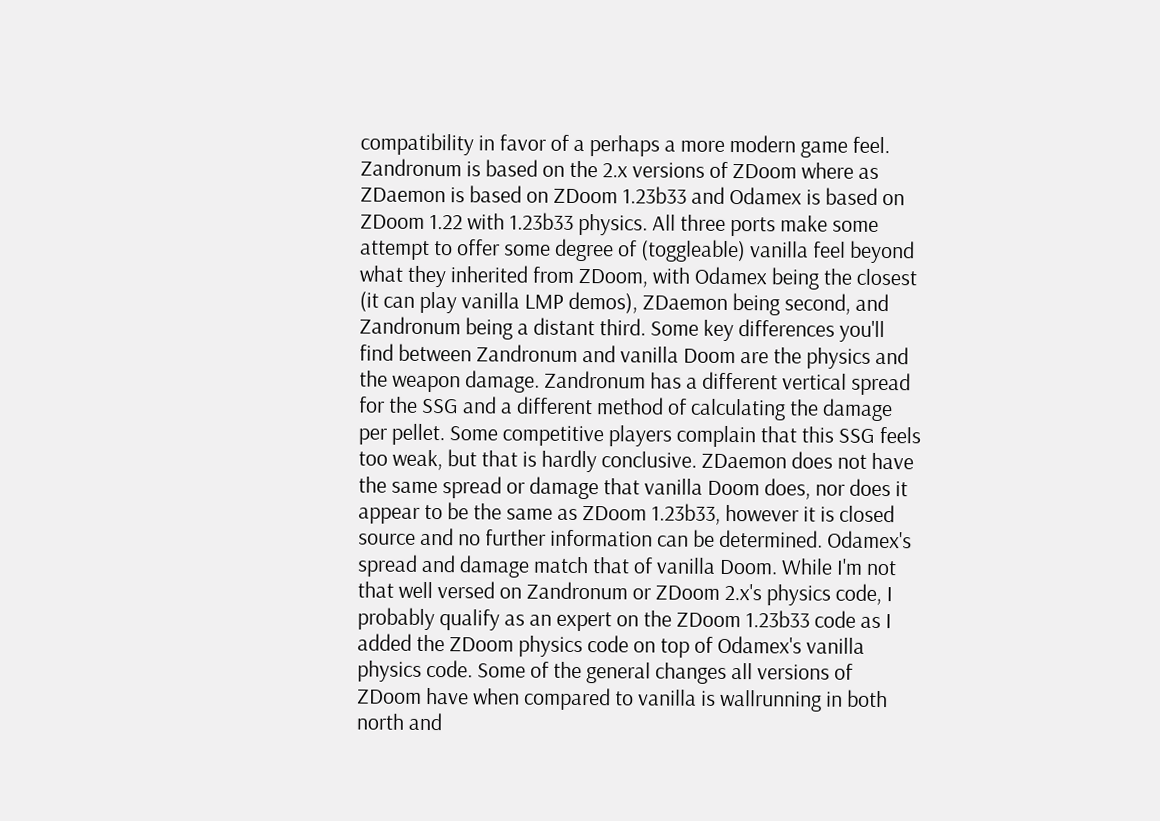compatibility in favor of a perhaps a more modern game feel. Zandronum is based on the 2.x versions of ZDoom where as ZDaemon is based on ZDoom 1.23b33 and Odamex is based on ZDoom 1.22 with 1.23b33 physics. All three ports make some attempt to offer some degree of (toggleable) vanilla feel beyond what they inherited from ZDoom, with Odamex being the closest (it can play vanilla LMP demos), ZDaemon being second, and Zandronum being a distant third. Some key differences you'll find between Zandronum and vanilla Doom are the physics and the weapon damage. Zandronum has a different vertical spread for the SSG and a different method of calculating the damage per pellet. Some competitive players complain that this SSG feels too weak, but that is hardly conclusive. ZDaemon does not have the same spread or damage that vanilla Doom does, nor does it appear to be the same as ZDoom 1.23b33, however it is closed source and no further information can be determined. Odamex's spread and damage match that of vanilla Doom. While I'm not that well versed on Zandronum or ZDoom 2.x's physics code, I probably qualify as an expert on the ZDoom 1.23b33 code as I added the ZDoom physics code on top of Odamex's vanilla physics code. Some of the general changes all versions of ZDoom have when compared to vanilla is wallrunning in both north and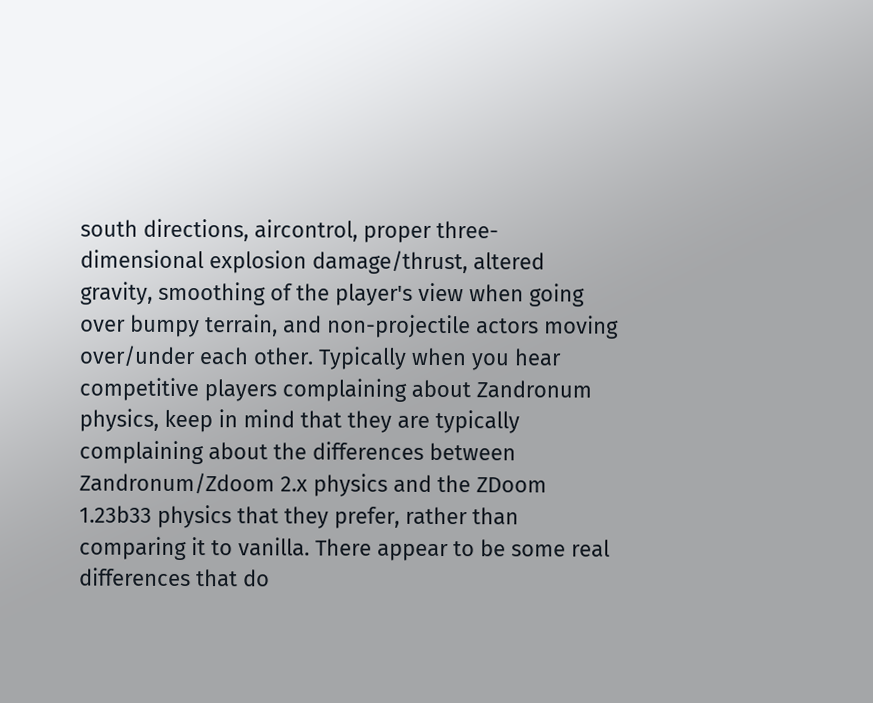south directions, aircontrol, proper three-dimensional explosion damage/thrust, altered gravity, smoothing of the player's view when going over bumpy terrain, and non-projectile actors moving over/under each other. Typically when you hear competitive players complaining about Zandronum physics, keep in mind that they are typically complaining about the differences between Zandronum/Zdoom 2.x physics and the ZDoom 1.23b33 physics that they prefer, rather than comparing it to vanilla. There appear to be some real differences that do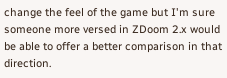change the feel of the game but I'm sure someone more versed in ZDoom 2.x would be able to offer a better comparison in that direction.